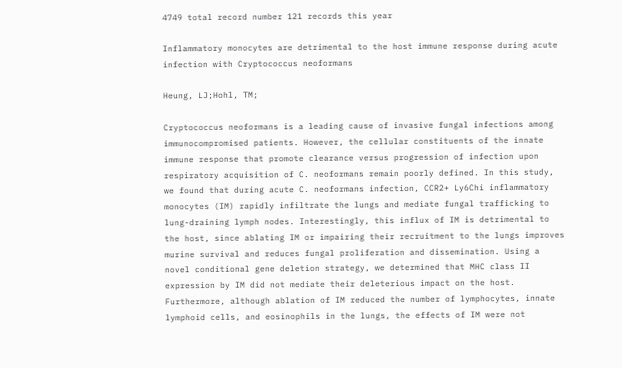4749 total record number 121 records this year

Inflammatory monocytes are detrimental to the host immune response during acute infection with Cryptococcus neoformans

Heung, LJ;Hohl, TM;

Cryptococcus neoformans is a leading cause of invasive fungal infections among immunocompromised patients. However, the cellular constituents of the innate immune response that promote clearance versus progression of infection upon respiratory acquisition of C. neoformans remain poorly defined. In this study, we found that during acute C. neoformans infection, CCR2+ Ly6Chi inflammatory monocytes (IM) rapidly infiltrate the lungs and mediate fungal trafficking to lung-draining lymph nodes. Interestingly, this influx of IM is detrimental to the host, since ablating IM or impairing their recruitment to the lungs improves murine survival and reduces fungal proliferation and dissemination. Using a novel conditional gene deletion strategy, we determined that MHC class II expression by IM did not mediate their deleterious impact on the host. Furthermore, although ablation of IM reduced the number of lymphocytes, innate lymphoid cells, and eosinophils in the lungs, the effects of IM were not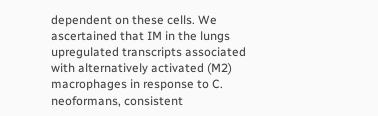dependent on these cells. We ascertained that IM in the lungs upregulated transcripts associated with alternatively activated (M2) macrophages in response to C. neoformans, consistent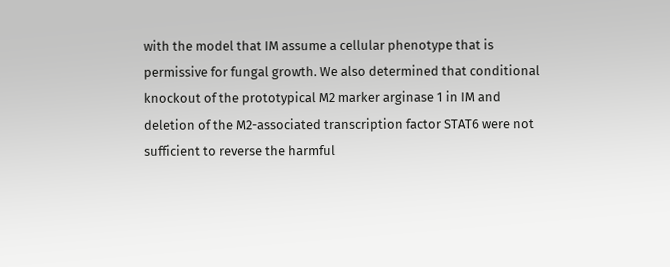with the model that IM assume a cellular phenotype that is permissive for fungal growth. We also determined that conditional knockout of the prototypical M2 marker arginase 1 in IM and deletion of the M2-associated transcription factor STAT6 were not sufficient to reverse the harmful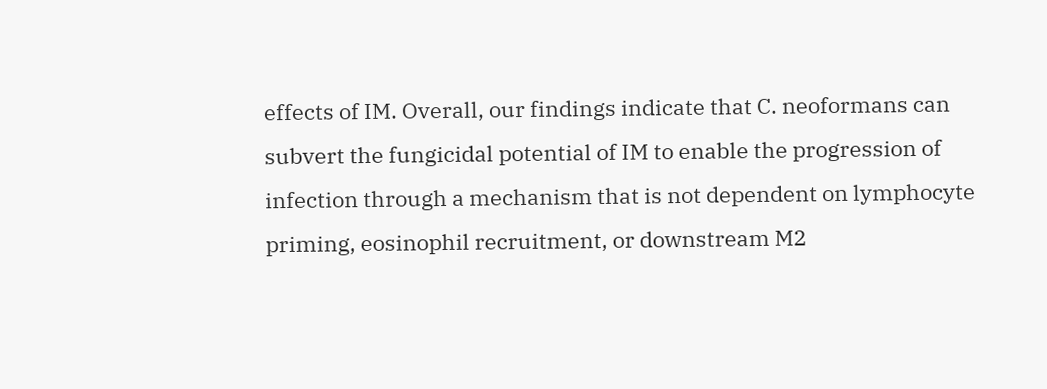effects of IM. Overall, our findings indicate that C. neoformans can subvert the fungicidal potential of IM to enable the progression of infection through a mechanism that is not dependent on lymphocyte priming, eosinophil recruitment, or downstream M2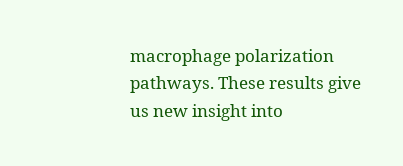macrophage polarization pathways. These results give us new insight into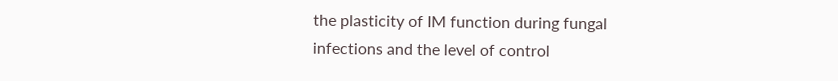the plasticity of IM function during fungal infections and the level of control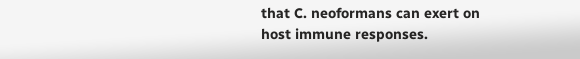that C. neoformans can exert on host immune responses.